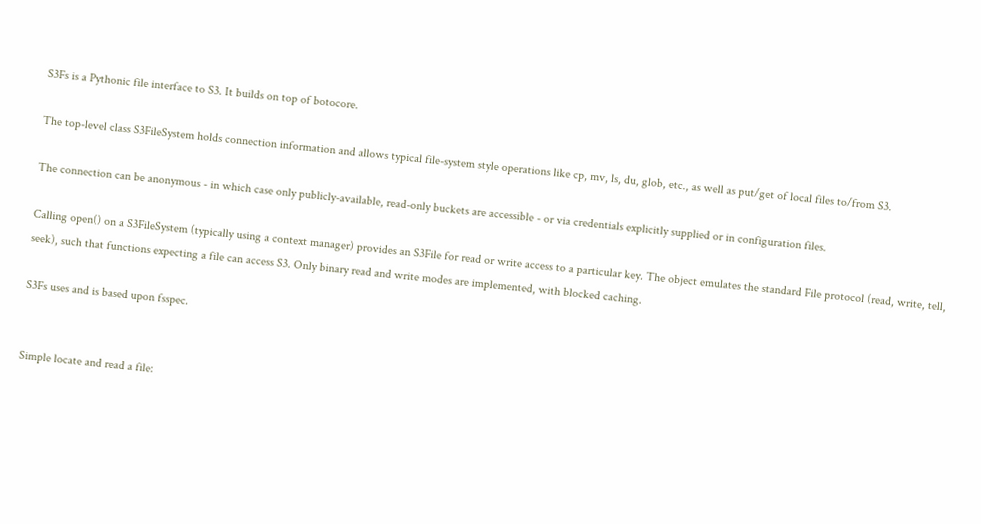S3Fs is a Pythonic file interface to S3. It builds on top of botocore.

The top-level class S3FileSystem holds connection information and allows typical file-system style operations like cp, mv, ls, du, glob, etc., as well as put/get of local files to/from S3.

The connection can be anonymous - in which case only publicly-available, read-only buckets are accessible - or via credentials explicitly supplied or in configuration files.

Calling open() on a S3FileSystem (typically using a context manager) provides an S3File for read or write access to a particular key. The object emulates the standard File protocol (read, write, tell, seek), such that functions expecting a file can access S3. Only binary read and write modes are implemented, with blocked caching.

S3Fs uses and is based upon fsspec.


Simple locate and read a file: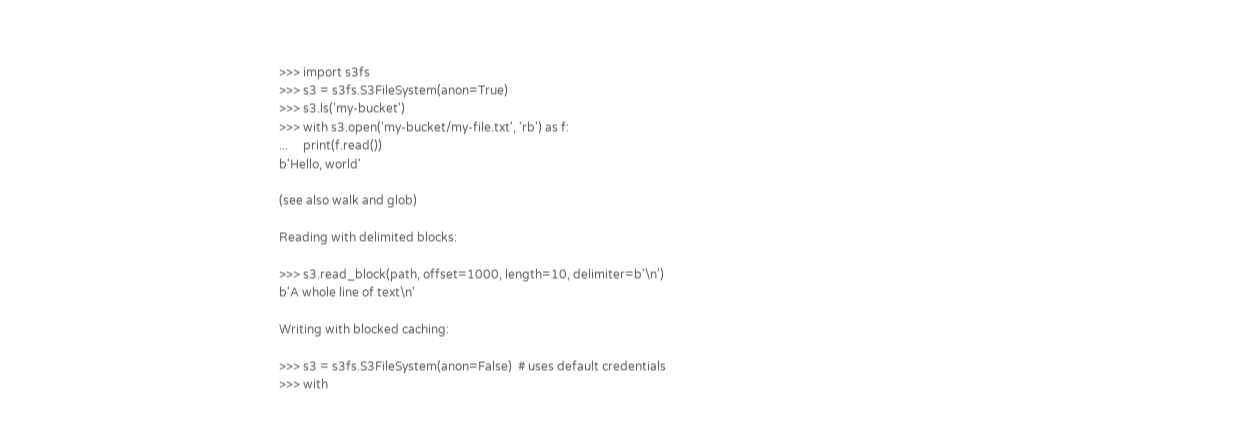>>> import s3fs
>>> s3 = s3fs.S3FileSystem(anon=True)
>>> s3.ls('my-bucket')
>>> with s3.open('my-bucket/my-file.txt', 'rb') as f:
...     print(f.read())
b'Hello, world'

(see also walk and glob)

Reading with delimited blocks:

>>> s3.read_block(path, offset=1000, length=10, delimiter=b'\n')
b'A whole line of text\n'

Writing with blocked caching:

>>> s3 = s3fs.S3FileSystem(anon=False)  # uses default credentials
>>> with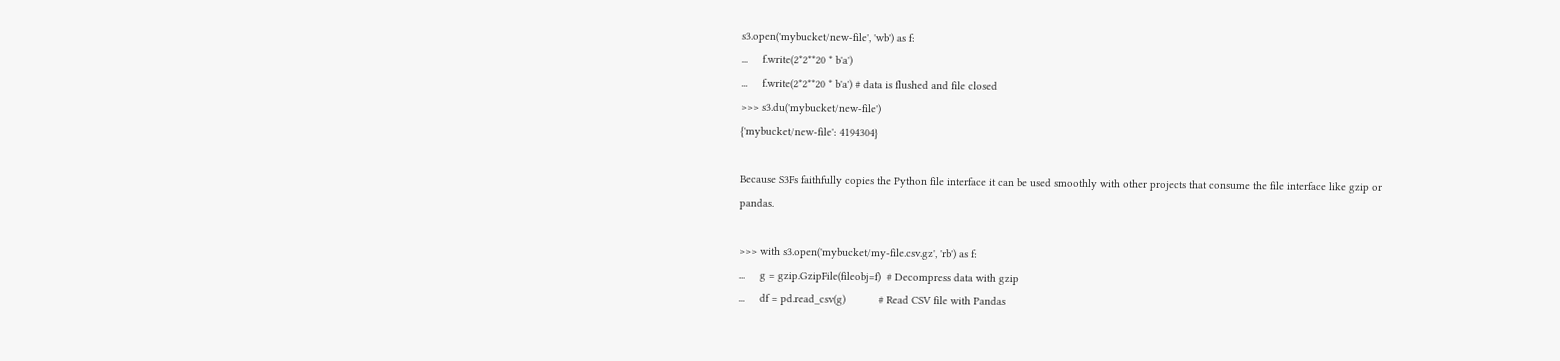s3.open('mybucket/new-file', 'wb') as f:
...     f.write(2*2**20 * b'a')
...     f.write(2*2**20 * b'a') # data is flushed and file closed
>>> s3.du('mybucket/new-file')
{'mybucket/new-file': 4194304}

Because S3Fs faithfully copies the Python file interface it can be used smoothly with other projects that consume the file interface like gzip or pandas.

>>> with s3.open('mybucket/my-file.csv.gz', 'rb') as f:
...     g = gzip.GzipFile(fileobj=f)  # Decompress data with gzip
...     df = pd.read_csv(g)           # Read CSV file with Pandas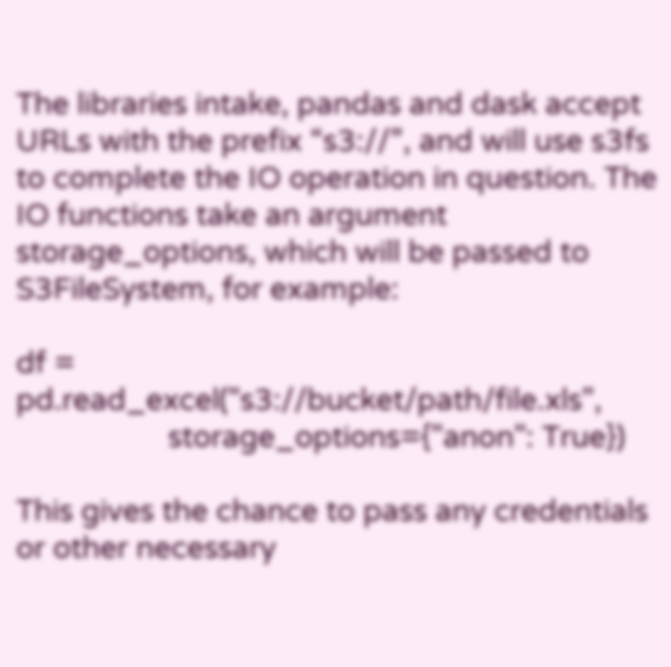The libraries intake, pandas and dask accept URLs with the prefix “s3://”, and will use s3fs to complete the IO operation in question. The IO functions take an argument storage_options, which will be passed to S3FileSystem, for example:

df = pd.read_excel("s3://bucket/path/file.xls",
                   storage_options={"anon": True})

This gives the chance to pass any credentials or other necessary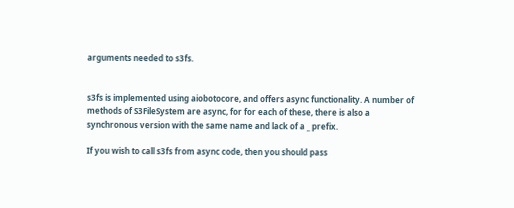arguments needed to s3fs.


s3fs is implemented using aiobotocore, and offers async functionality. A number of methods of S3FileSystem are async, for for each of these, there is also a synchronous version with the same name and lack of a _ prefix.

If you wish to call s3fs from async code, then you should pass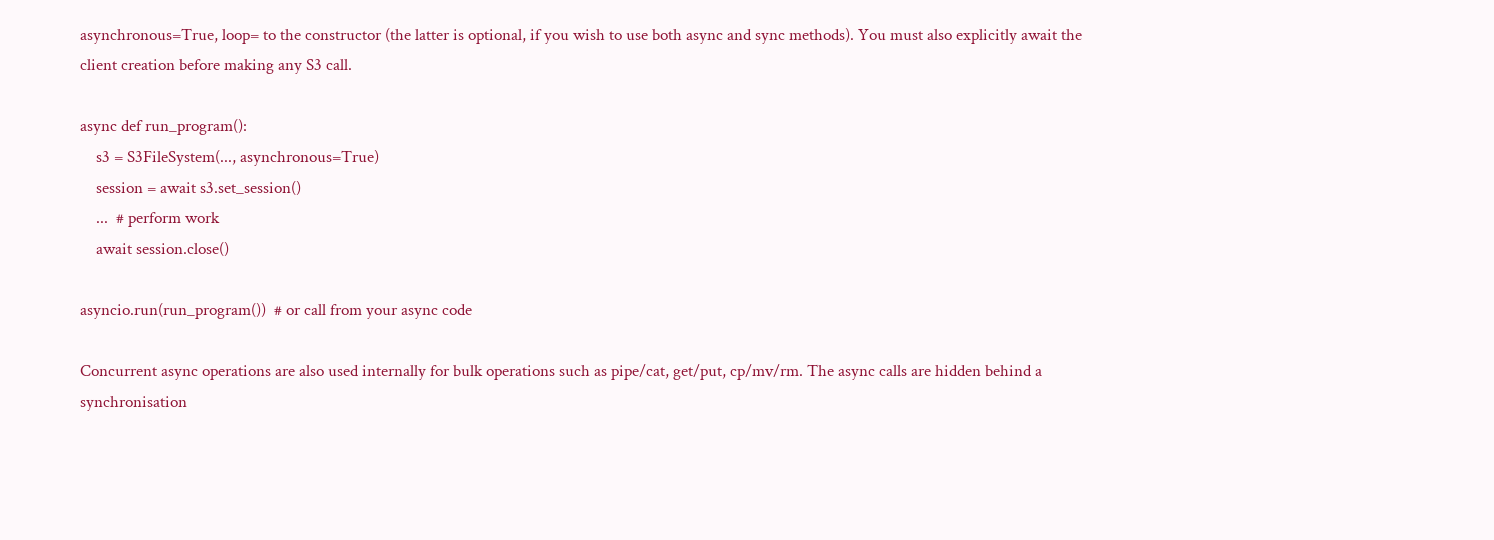asynchronous=True, loop= to the constructor (the latter is optional, if you wish to use both async and sync methods). You must also explicitly await the client creation before making any S3 call.

async def run_program():
    s3 = S3FileSystem(..., asynchronous=True)
    session = await s3.set_session()
    ...  # perform work
    await session.close()

asyncio.run(run_program())  # or call from your async code

Concurrent async operations are also used internally for bulk operations such as pipe/cat, get/put, cp/mv/rm. The async calls are hidden behind a synchronisation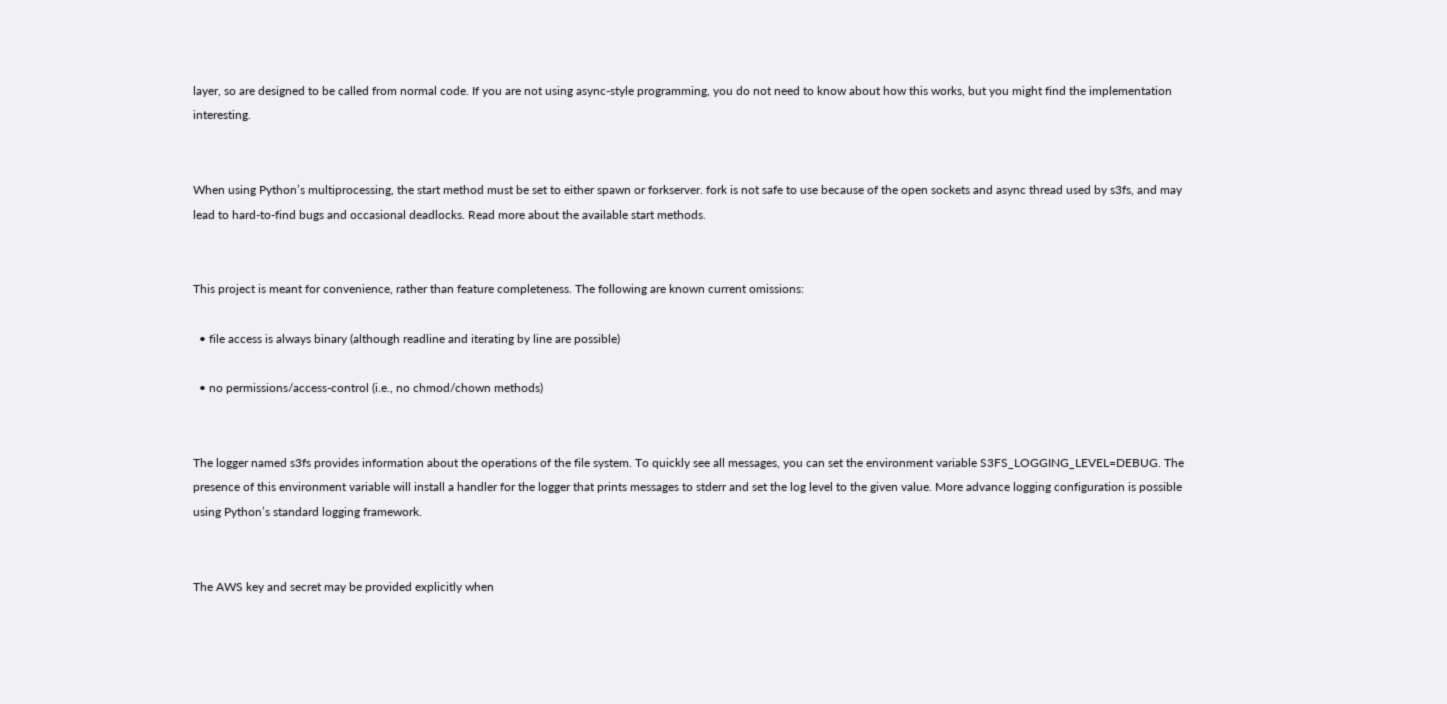layer, so are designed to be called from normal code. If you are not using async-style programming, you do not need to know about how this works, but you might find the implementation interesting.


When using Python’s multiprocessing, the start method must be set to either spawn or forkserver. fork is not safe to use because of the open sockets and async thread used by s3fs, and may lead to hard-to-find bugs and occasional deadlocks. Read more about the available start methods.


This project is meant for convenience, rather than feature completeness. The following are known current omissions:

  • file access is always binary (although readline and iterating by line are possible)

  • no permissions/access-control (i.e., no chmod/chown methods)


The logger named s3fs provides information about the operations of the file system. To quickly see all messages, you can set the environment variable S3FS_LOGGING_LEVEL=DEBUG. The presence of this environment variable will install a handler for the logger that prints messages to stderr and set the log level to the given value. More advance logging configuration is possible using Python’s standard logging framework.


The AWS key and secret may be provided explicitly when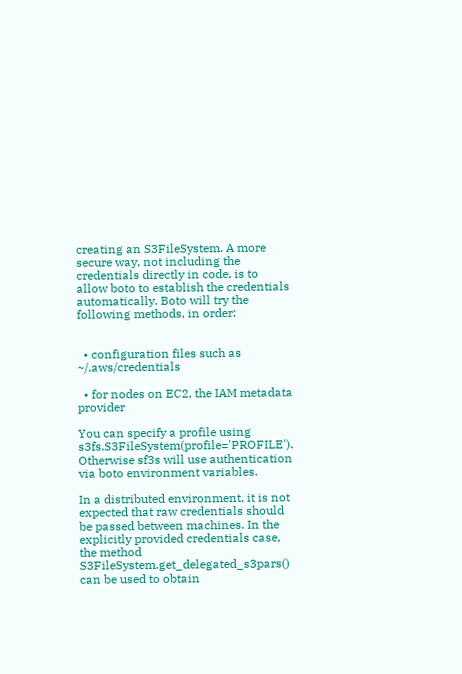creating an S3FileSystem. A more secure way, not including the credentials directly in code, is to allow boto to establish the credentials automatically. Boto will try the following methods, in order:


  • configuration files such as ~/.aws/credentials

  • for nodes on EC2, the IAM metadata provider

You can specify a profile using s3fs.S3FileSystem(profile='PROFILE'). Otherwise sf3s will use authentication via boto environment variables.

In a distributed environment, it is not expected that raw credentials should be passed between machines. In the explicitly provided credentials case, the method S3FileSystem.get_delegated_s3pars() can be used to obtain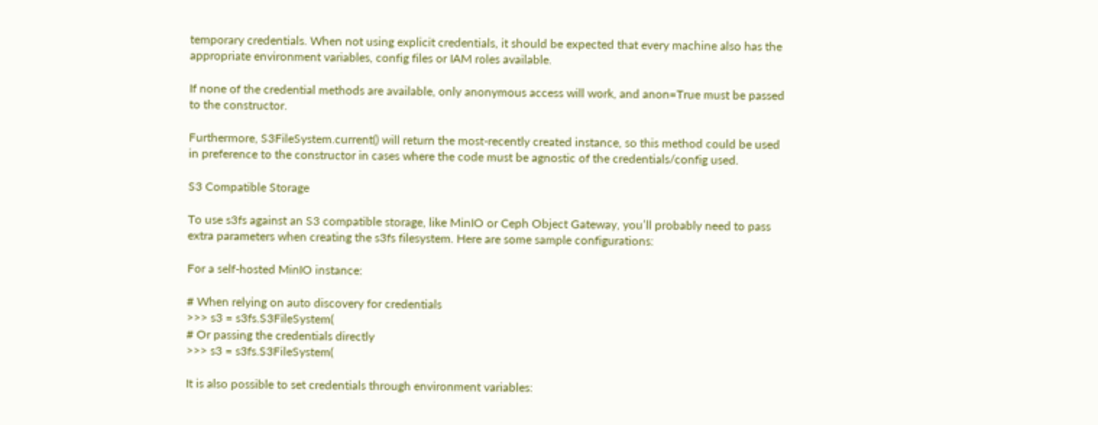temporary credentials. When not using explicit credentials, it should be expected that every machine also has the appropriate environment variables, config files or IAM roles available.

If none of the credential methods are available, only anonymous access will work, and anon=True must be passed to the constructor.

Furthermore, S3FileSystem.current() will return the most-recently created instance, so this method could be used in preference to the constructor in cases where the code must be agnostic of the credentials/config used.

S3 Compatible Storage

To use s3fs against an S3 compatible storage, like MinIO or Ceph Object Gateway, you’ll probably need to pass extra parameters when creating the s3fs filesystem. Here are some sample configurations:

For a self-hosted MinIO instance:

# When relying on auto discovery for credentials
>>> s3 = s3fs.S3FileSystem(
# Or passing the credentials directly
>>> s3 = s3fs.S3FileSystem(

It is also possible to set credentials through environment variables: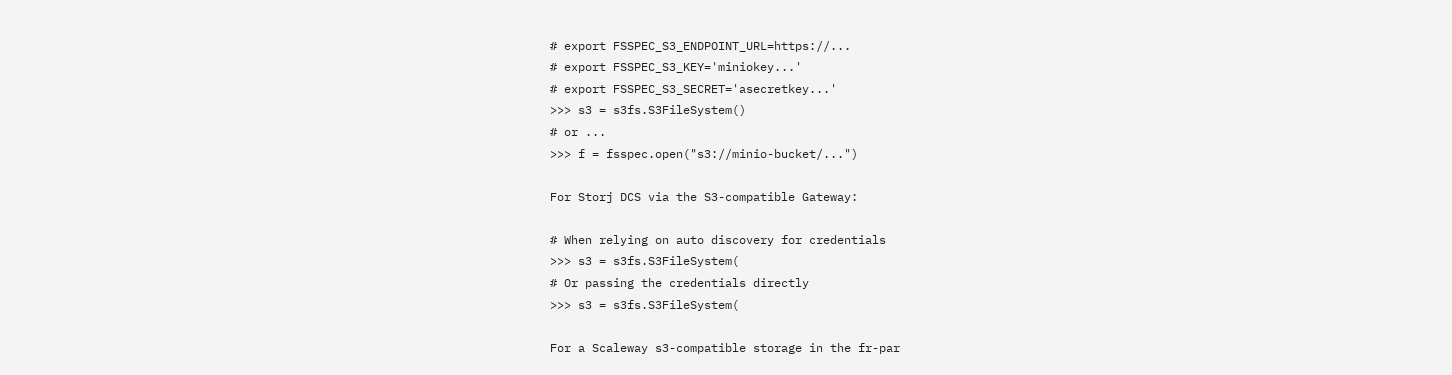# export FSSPEC_S3_ENDPOINT_URL=https://...
# export FSSPEC_S3_KEY='miniokey...'
# export FSSPEC_S3_SECRET='asecretkey...'
>>> s3 = s3fs.S3FileSystem()
# or ...
>>> f = fsspec.open("s3://minio-bucket/...")

For Storj DCS via the S3-compatible Gateway:

# When relying on auto discovery for credentials
>>> s3 = s3fs.S3FileSystem(
# Or passing the credentials directly
>>> s3 = s3fs.S3FileSystem(

For a Scaleway s3-compatible storage in the fr-par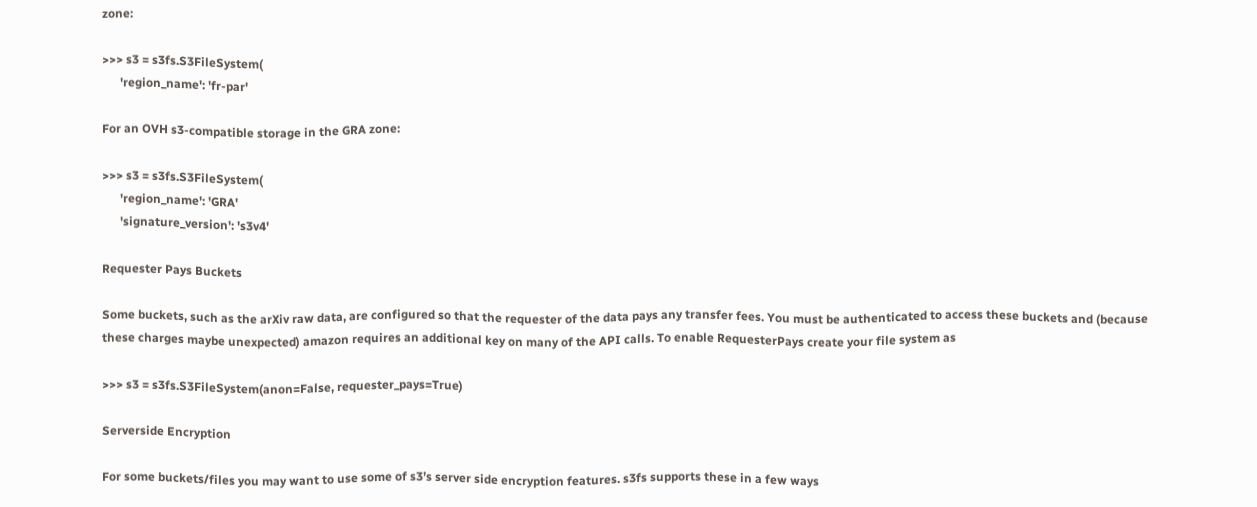zone:

>>> s3 = s3fs.S3FileSystem(
      'region_name': 'fr-par'

For an OVH s3-compatible storage in the GRA zone:

>>> s3 = s3fs.S3FileSystem(
      'region_name': 'GRA'
      'signature_version': 's3v4'

Requester Pays Buckets

Some buckets, such as the arXiv raw data, are configured so that the requester of the data pays any transfer fees. You must be authenticated to access these buckets and (because these charges maybe unexpected) amazon requires an additional key on many of the API calls. To enable RequesterPays create your file system as

>>> s3 = s3fs.S3FileSystem(anon=False, requester_pays=True)

Serverside Encryption

For some buckets/files you may want to use some of s3’s server side encryption features. s3fs supports these in a few ways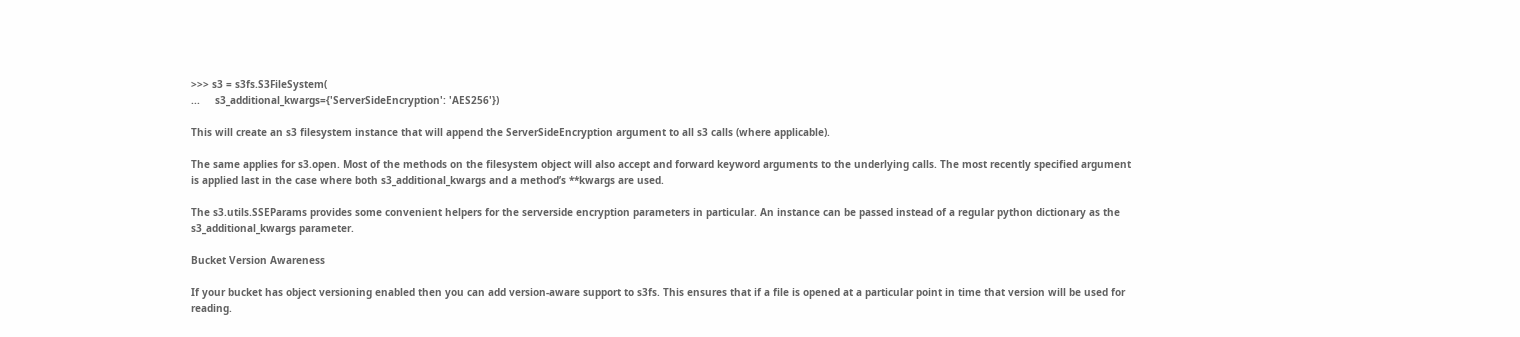>>> s3 = s3fs.S3FileSystem(
...     s3_additional_kwargs={'ServerSideEncryption': 'AES256'})

This will create an s3 filesystem instance that will append the ServerSideEncryption argument to all s3 calls (where applicable).

The same applies for s3.open. Most of the methods on the filesystem object will also accept and forward keyword arguments to the underlying calls. The most recently specified argument is applied last in the case where both s3_additional_kwargs and a method’s **kwargs are used.

The s3.utils.SSEParams provides some convenient helpers for the serverside encryption parameters in particular. An instance can be passed instead of a regular python dictionary as the s3_additional_kwargs parameter.

Bucket Version Awareness

If your bucket has object versioning enabled then you can add version-aware support to s3fs. This ensures that if a file is opened at a particular point in time that version will be used for reading.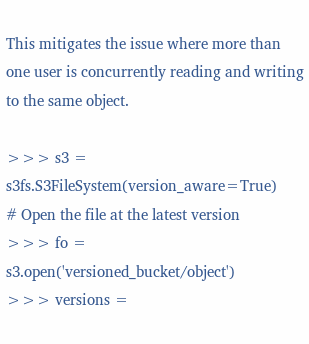This mitigates the issue where more than one user is concurrently reading and writing to the same object.

>>> s3 = s3fs.S3FileSystem(version_aware=True)
# Open the file at the latest version
>>> fo = s3.open('versioned_bucket/object')
>>> versions =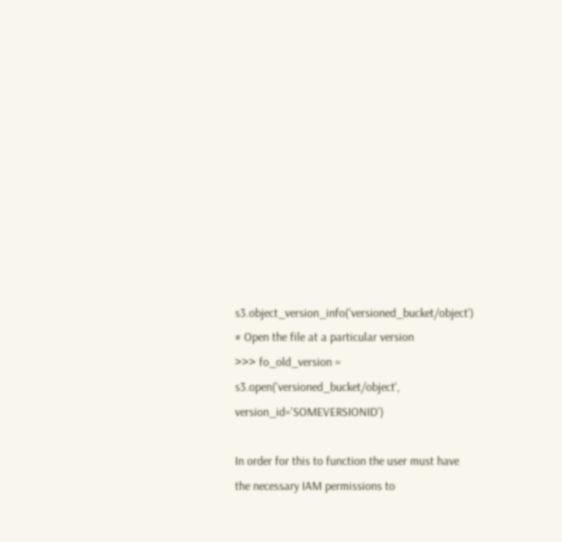s3.object_version_info('versioned_bucket/object')
# Open the file at a particular version
>>> fo_old_version = s3.open('versioned_bucket/object', version_id='SOMEVERSIONID')

In order for this to function the user must have the necessary IAM permissions to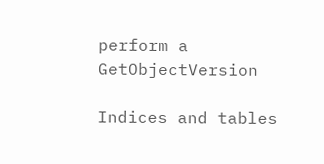perform a GetObjectVersion

Indices and tables